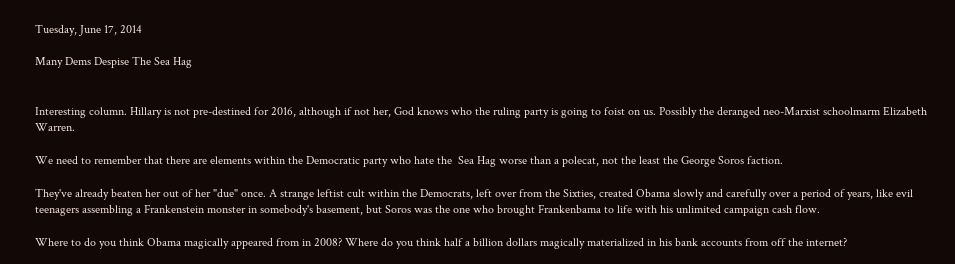Tuesday, June 17, 2014

Many Dems Despise The Sea Hag


Interesting column. Hillary is not pre-destined for 2016, although if not her, God knows who the ruling party is going to foist on us. Possibly the deranged neo-Marxist schoolmarm Elizabeth Warren.

We need to remember that there are elements within the Democratic party who hate the  Sea Hag worse than a polecat, not the least the George Soros faction.

They've already beaten her out of her "due" once. A strange leftist cult within the Democrats, left over from the Sixties, created Obama slowly and carefully over a period of years, like evil teenagers assembling a Frankenstein monster in somebody's basement, but Soros was the one who brought Frankenbama to life with his unlimited campaign cash flow.

Where to do you think Obama magically appeared from in 2008? Where do you think half a billion dollars magically materialized in his bank accounts from off the internet?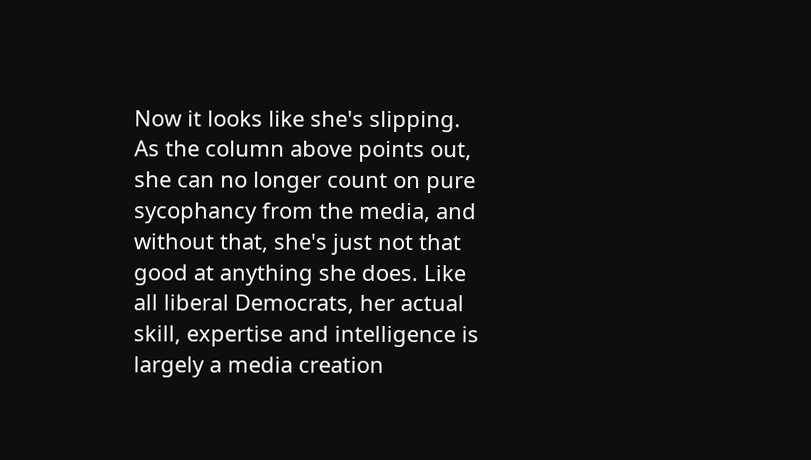Now it looks like she's slipping. As the column above points out, she can no longer count on pure sycophancy from the media, and without that, she's just not that good at anything she does. Like all liberal Democrats, her actual skill, expertise and intelligence is largely a media creation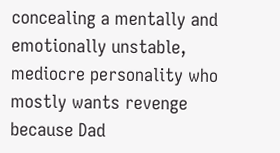concealing a mentally and emotionally unstable, mediocre personality who mostly wants revenge because Dad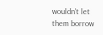wouldn't let them borrow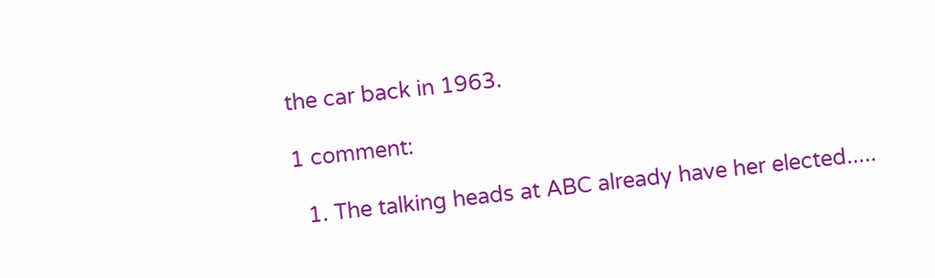the car back in 1963.

1 comment:

  1. The talking heads at ABC already have her elected.....